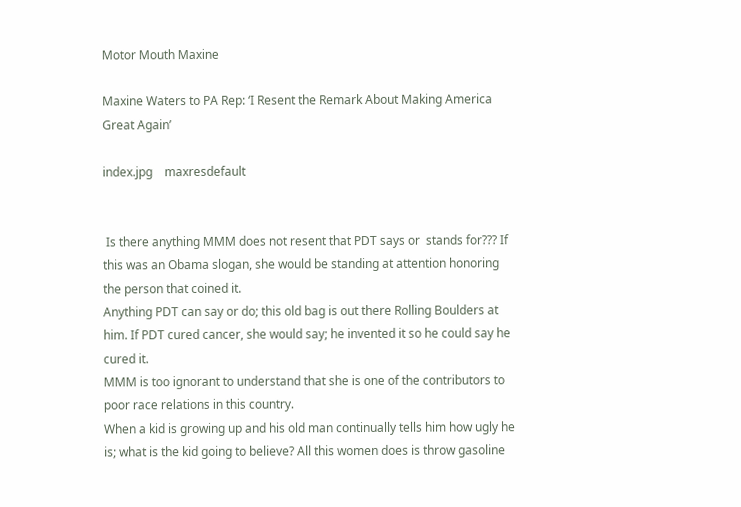Motor Mouth Maxine

Maxine Waters to PA Rep: ‘I Resent the Remark About Making America Great Again’

index.jpg    maxresdefault


 Is there anything MMM does not resent that PDT says or  stands for??? If this was an Obama slogan, she would be standing at attention honoring the person that coined it.
Anything PDT can say or do; this old bag is out there Rolling Boulders at him. If PDT cured cancer, she would say; he invented it so he could say he cured it.
MMM is too ignorant to understand that she is one of the contributors to poor race relations in this country.
When a kid is growing up and his old man continually tells him how ugly he is; what is the kid going to believe? All this women does is throw gasoline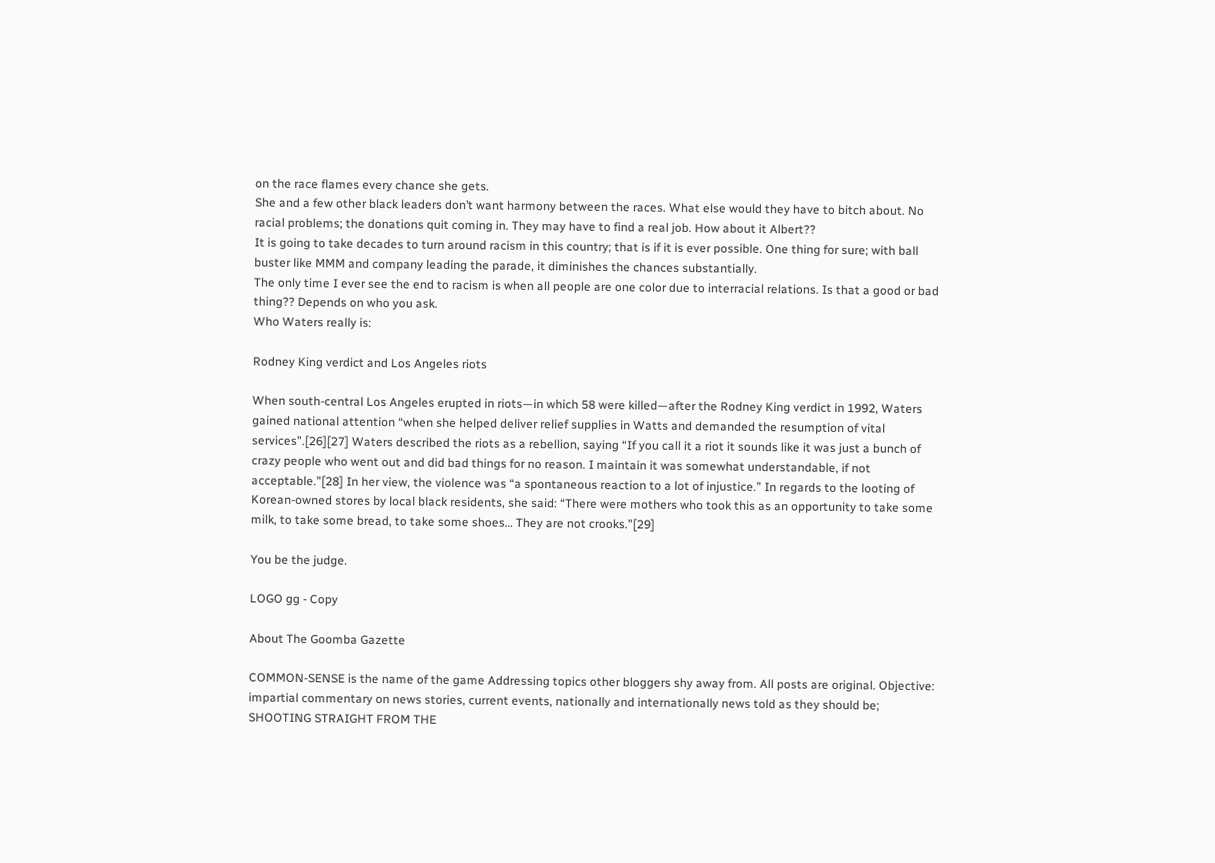on the race flames every chance she gets.
She and a few other black leaders don’t want harmony between the races. What else would they have to bitch about. No racial problems; the donations quit coming in. They may have to find a real job. How about it Albert??
It is going to take decades to turn around racism in this country; that is if it is ever possible. One thing for sure; with ball buster like MMM and company leading the parade, it diminishes the chances substantially.
The only time I ever see the end to racism is when all people are one color due to interracial relations. Is that a good or bad thing?? Depends on who you ask.
Who Waters really is:

Rodney King verdict and Los Angeles riots

When south-central Los Angeles erupted in riots—in which 58 were killed—after the Rodney King verdict in 1992, Waters gained national attention “when she helped deliver relief supplies in Watts and demanded the resumption of vital services”.[26][27] Waters described the riots as a rebellion, saying “If you call it a riot it sounds like it was just a bunch of crazy people who went out and did bad things for no reason. I maintain it was somewhat understandable, if not acceptable.”[28] In her view, the violence was “a spontaneous reaction to a lot of injustice.” In regards to the looting of Korean-owned stores by local black residents, she said: “There were mothers who took this as an opportunity to take some milk, to take some bread, to take some shoes… They are not crooks.”[29]

You be the judge.

LOGO gg - Copy

About The Goomba Gazette

COMMON-SENSE is the name of the game Addressing topics other bloggers shy away from. All posts are original. Objective: impartial commentary on news stories, current events, nationally and internationally news told as they should be; SHOOTING STRAIGHT FROM THE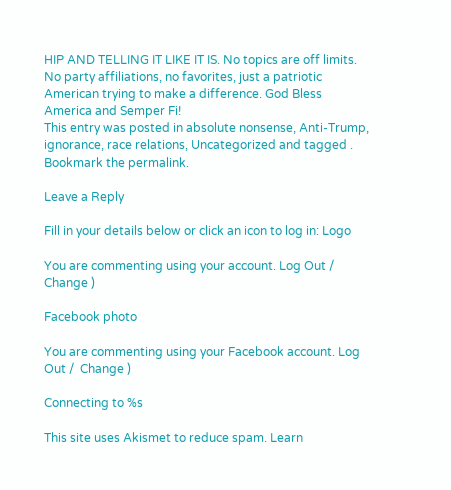HIP AND TELLING IT LIKE IT IS. No topics are off limits. No party affiliations, no favorites, just a patriotic American trying to make a difference. God Bless America and Semper Fi!
This entry was posted in absolute nonsense, Anti-Trump, ignorance, race relations, Uncategorized and tagged . Bookmark the permalink.

Leave a Reply

Fill in your details below or click an icon to log in: Logo

You are commenting using your account. Log Out /  Change )

Facebook photo

You are commenting using your Facebook account. Log Out /  Change )

Connecting to %s

This site uses Akismet to reduce spam. Learn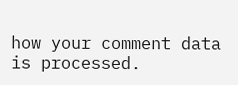how your comment data is processed.